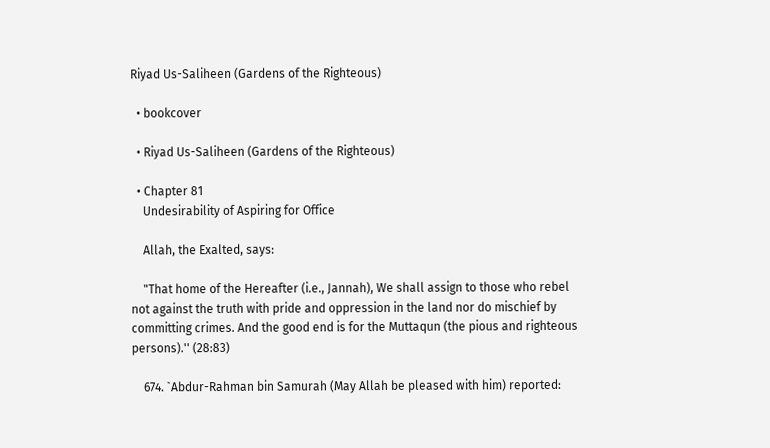Riyad Us-Saliheen (Gardens of the Righteous)

  • bookcover

  • Riyad Us-Saliheen (Gardens of the Righteous)

  • Chapter 81
    Undesirability of Aspiring for Office

    Allah, the Exalted, says:

    "That home of the Hereafter (i.e., Jannah), We shall assign to those who rebel not against the truth with pride and oppression in the land nor do mischief by committing crimes. And the good end is for the Muttaqun (the pious and righteous persons).'' (28:83)

    674. `Abdur-Rahman bin Samurah (May Allah be pleased with him) reported: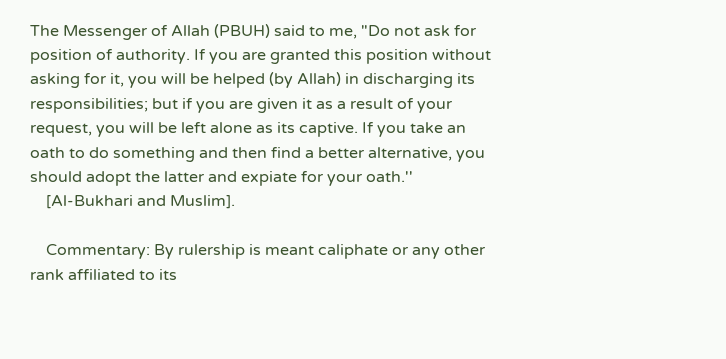The Messenger of Allah (PBUH) said to me, "Do not ask for position of authority. If you are granted this position without asking for it, you will be helped (by Allah) in discharging its responsibilities; but if you are given it as a result of your request, you will be left alone as its captive. If you take an oath to do something and then find a better alternative, you should adopt the latter and expiate for your oath.''
    [Al-Bukhari and Muslim].

    Commentary: By rulership is meant caliphate or any other rank affiliated to its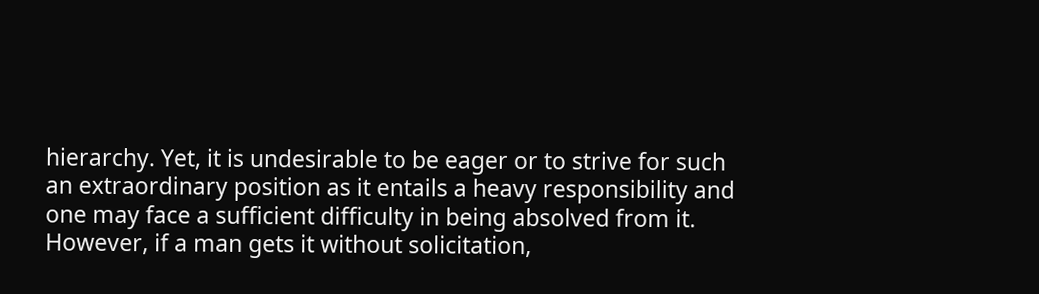hierarchy. Yet, it is undesirable to be eager or to strive for such an extraordinary position as it entails a heavy responsibility and one may face a sufficient difficulty in being absolved from it. However, if a man gets it without solicitation,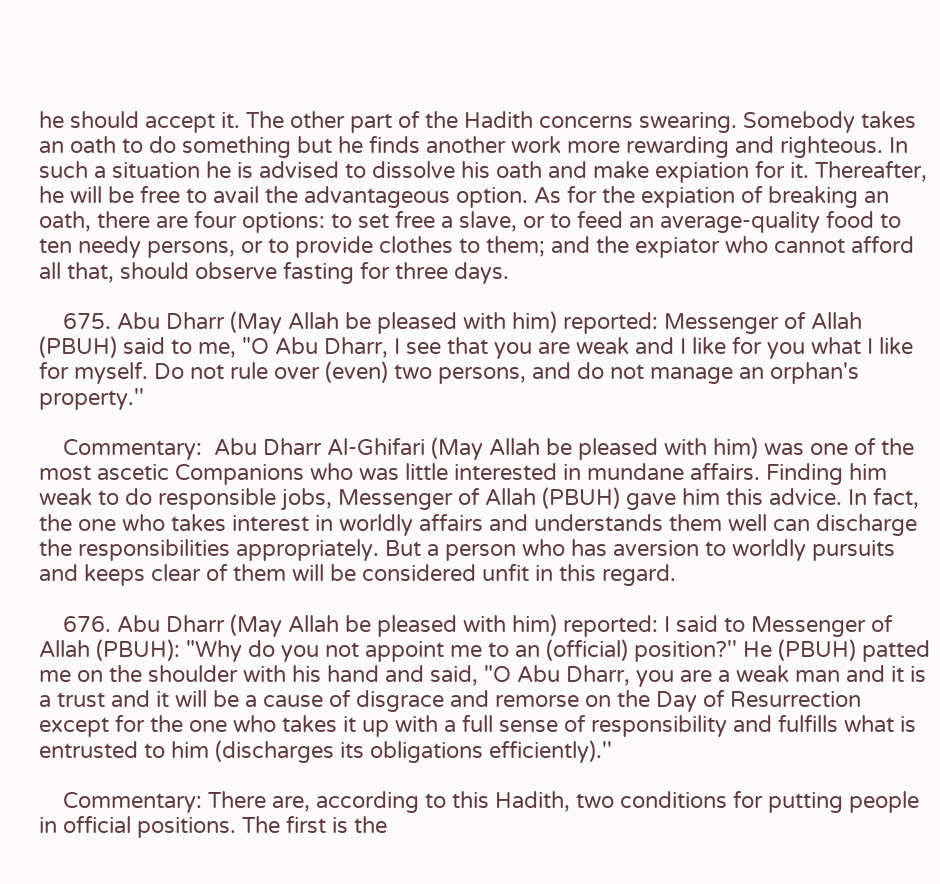he should accept it. The other part of the Hadith concerns swearing. Somebody takes an oath to do something but he finds another work more rewarding and righteous. In such a situation he is advised to dissolve his oath and make expiation for it. Thereafter, he will be free to avail the advantageous option. As for the expiation of breaking an oath, there are four options: to set free a slave, or to feed an average-quality food to ten needy persons, or to provide clothes to them; and the expiator who cannot afford all that, should observe fasting for three days.

    675. Abu Dharr (May Allah be pleased with him) reported: Messenger of Allah (PBUH) said to me, "O Abu Dharr, I see that you are weak and I like for you what I like for myself. Do not rule over (even) two persons, and do not manage an orphan's property.''

    Commentary:  Abu Dharr Al-Ghifari (May Allah be pleased with him) was one of the most ascetic Companions who was little interested in mundane affairs. Finding him weak to do responsible jobs, Messenger of Allah (PBUH) gave him this advice. In fact, the one who takes interest in worldly affairs and understands them well can discharge the responsibilities appropriately. But a person who has aversion to worldly pursuits and keeps clear of them will be considered unfit in this regard.

    676. Abu Dharr (May Allah be pleased with him) reported: I said to Messenger of Allah (PBUH): "Why do you not appoint me to an (official) position?'' He (PBUH) patted me on the shoulder with his hand and said, "O Abu Dharr, you are a weak man and it is a trust and it will be a cause of disgrace and remorse on the Day of Resurrection except for the one who takes it up with a full sense of responsibility and fulfills what is entrusted to him (discharges its obligations efficiently).''

    Commentary: There are, according to this Hadith, two conditions for putting people in official positions. The first is the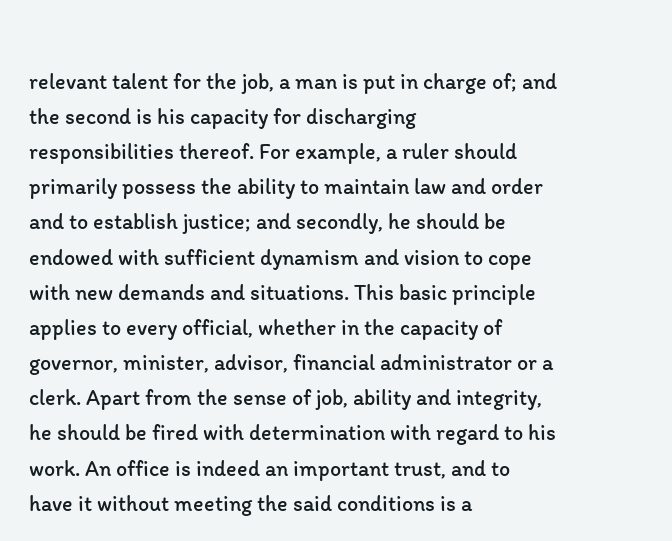relevant talent for the job, a man is put in charge of; and the second is his capacity for discharging responsibilities thereof. For example, a ruler should primarily possess the ability to maintain law and order and to establish justice; and secondly, he should be endowed with sufficient dynamism and vision to cope with new demands and situations. This basic principle applies to every official, whether in the capacity of governor, minister, advisor, financial administrator or a clerk. Apart from the sense of job, ability and integrity, he should be fired with determination with regard to his work. An office is indeed an important trust, and to have it without meeting the said conditions is a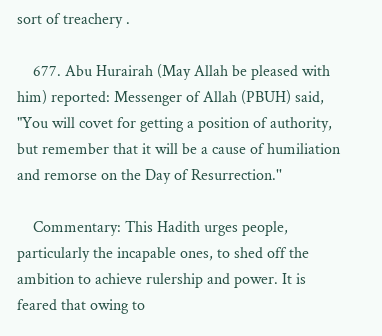sort of treachery .

    677. Abu Hurairah (May Allah be pleased with him) reported: Messenger of Allah (PBUH) said, "You will covet for getting a position of authority, but remember that it will be a cause of humiliation and remorse on the Day of Resurrection.''

    Commentary: This Hadith urges people, particularly the incapable ones, to shed off the ambition to achieve rulership and power. It is feared that owing to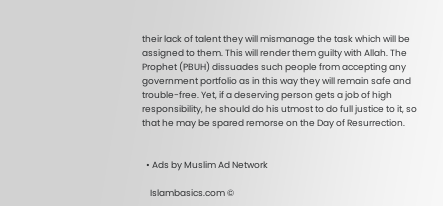their lack of talent they will mismanage the task which will be assigned to them. This will render them guilty with Allah. The Prophet (PBUH) dissuades such people from accepting any government portfolio as in this way they will remain safe and trouble-free. Yet, if a deserving person gets a job of high responsibility, he should do his utmost to do full justice to it, so that he may be spared remorse on the Day of Resurrection.


  • Ads by Muslim Ad Network

    Islambasics.com ©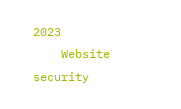2023
    Website security